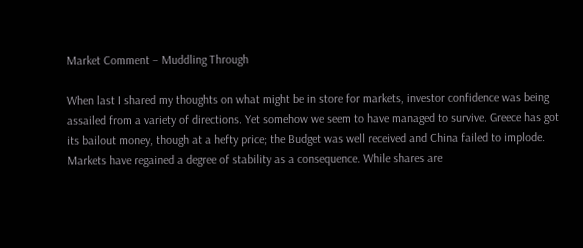Market Comment – Muddling Through

When last I shared my thoughts on what might be in store for markets, investor confidence was being assailed from a variety of directions. Yet somehow we seem to have managed to survive. Greece has got its bailout money, though at a hefty price; the Budget was well received and China failed to implode. Markets have regained a degree of stability as a consequence. While shares are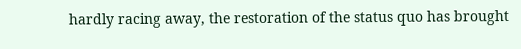hardly racing away, the restoration of the status quo has brought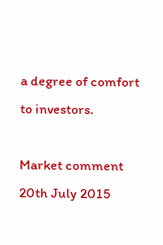a degree of comfort to investors.

Market comment 20th July 2015